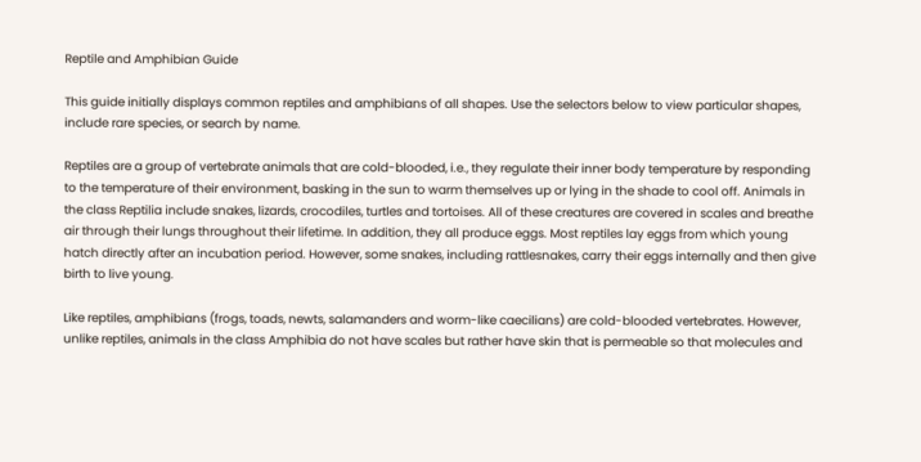Reptile and Amphibian Guide

This guide initially displays common reptiles and amphibians of all shapes. Use the selectors below to view particular shapes, include rare species, or search by name.

Reptiles are a group of vertebrate animals that are cold-blooded, i.e., they regulate their inner body temperature by responding to the temperature of their environment, basking in the sun to warm themselves up or lying in the shade to cool off. Animals in the class Reptilia include snakes, lizards, crocodiles, turtles and tortoises. All of these creatures are covered in scales and breathe air through their lungs throughout their lifetime. In addition, they all produce eggs. Most reptiles lay eggs from which young hatch directly after an incubation period. However, some snakes, including rattlesnakes, carry their eggs internally and then give birth to live young.

Like reptiles, amphibians (frogs, toads, newts, salamanders and worm-like caecilians) are cold-blooded vertebrates. However, unlike reptiles, animals in the class Amphibia do not have scales but rather have skin that is permeable so that molecules and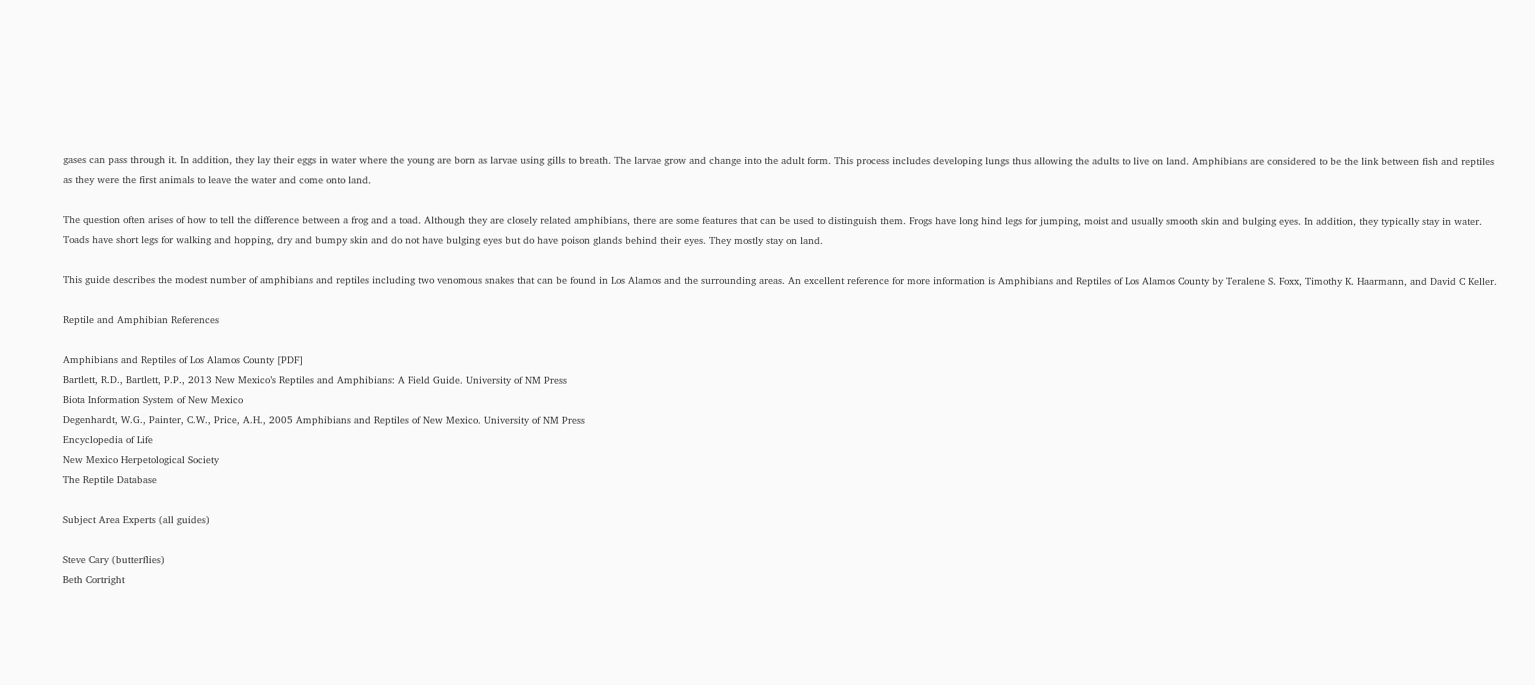gases can pass through it. In addition, they lay their eggs in water where the young are born as larvae using gills to breath. The larvae grow and change into the adult form. This process includes developing lungs thus allowing the adults to live on land. Amphibians are considered to be the link between fish and reptiles as they were the first animals to leave the water and come onto land.

The question often arises of how to tell the difference between a frog and a toad. Although they are closely related amphibians, there are some features that can be used to distinguish them. Frogs have long hind legs for jumping, moist and usually smooth skin and bulging eyes. In addition, they typically stay in water. Toads have short legs for walking and hopping, dry and bumpy skin and do not have bulging eyes but do have poison glands behind their eyes. They mostly stay on land.

This guide describes the modest number of amphibians and reptiles including two venomous snakes that can be found in Los Alamos and the surrounding areas. An excellent reference for more information is Amphibians and Reptiles of Los Alamos County by Teralene S. Foxx, Timothy K. Haarmann, and David C Keller.

Reptile and Amphibian References

Amphibians and Reptiles of Los Alamos County [PDF]
Bartlett, R.D., Bartlett, P.P., 2013 New Mexico’s Reptiles and Amphibians: A Field Guide. University of NM Press
Biota Information System of New Mexico
Degenhardt, W.G., Painter, C.W., Price, A.H., 2005 Amphibians and Reptiles of New Mexico. University of NM Press
Encyclopedia of Life
New Mexico Herpetological Society
The Reptile Database

Subject Area Experts (all guides)

Steve Cary (butterflies)
Beth Cortright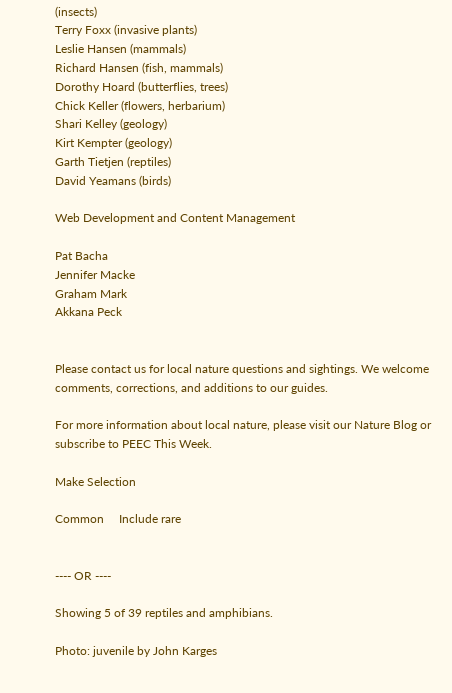(insects)
Terry Foxx (invasive plants)
Leslie Hansen (mammals)
Richard Hansen (fish, mammals)
Dorothy Hoard (butterflies, trees)
Chick Keller (flowers, herbarium)
Shari Kelley (geology)
Kirt Kempter (geology)
Garth Tietjen (reptiles)
David Yeamans (birds)

Web Development and Content Management

Pat Bacha
Jennifer Macke
Graham Mark
Akkana Peck


Please contact us for local nature questions and sightings. We welcome comments, corrections, and additions to our guides.

For more information about local nature, please visit our Nature Blog or subscribe to PEEC This Week.

Make Selection

Common     Include rare


---- OR ----

Showing 5 of 39 reptiles and amphibians.

Photo: juvenile by John Karges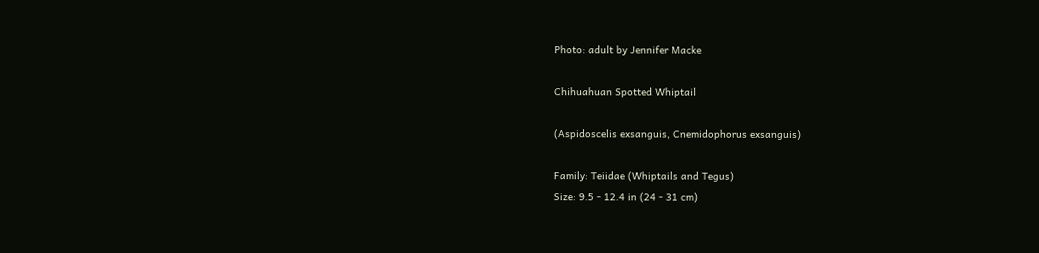Photo: adult by Jennifer Macke

Chihuahuan Spotted Whiptail

(Aspidoscelis exsanguis, Cnemidophorus exsanguis)

Family: Teiidae (Whiptails and Tegus)
Size: 9.5 - 12.4 in (24 - 31 cm)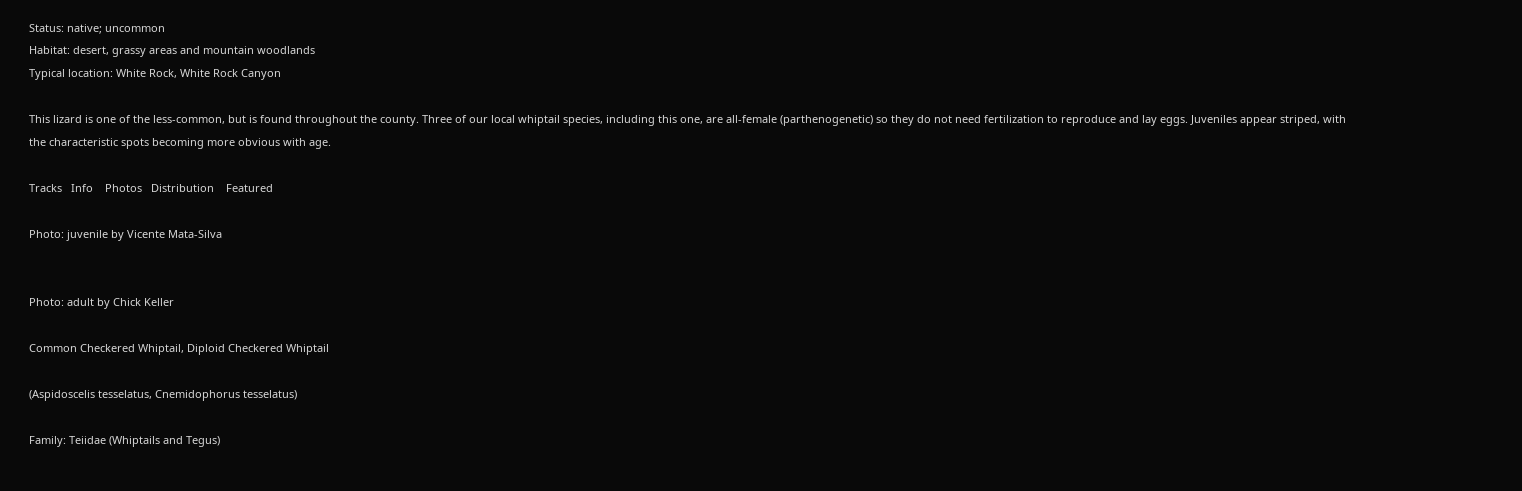Status: native; uncommon
Habitat: desert, grassy areas and mountain woodlands
Typical location: White Rock, White Rock Canyon

This lizard is one of the less-common, but is found throughout the county. Three of our local whiptail species, including this one, are all-female (parthenogenetic) so they do not need fertilization to reproduce and lay eggs. Juveniles appear striped, with the characteristic spots becoming more obvious with age.

Tracks   Info    Photos   Distribution    Featured

Photo: juvenile by Vicente Mata-Silva


Photo: adult by Chick Keller

Common Checkered Whiptail, Diploid Checkered Whiptail

(Aspidoscelis tesselatus, Cnemidophorus tesselatus)

Family: Teiidae (Whiptails and Tegus)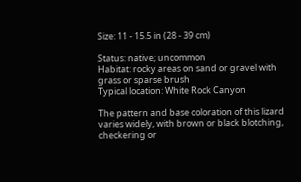Size: 11 - 15.5 in (28 - 39 cm)

Status: native; uncommon
Habitat: rocky areas on sand or gravel with grass or sparse brush
Typical location: White Rock Canyon

The pattern and base coloration of this lizard varies widely, with brown or black blotching, checkering or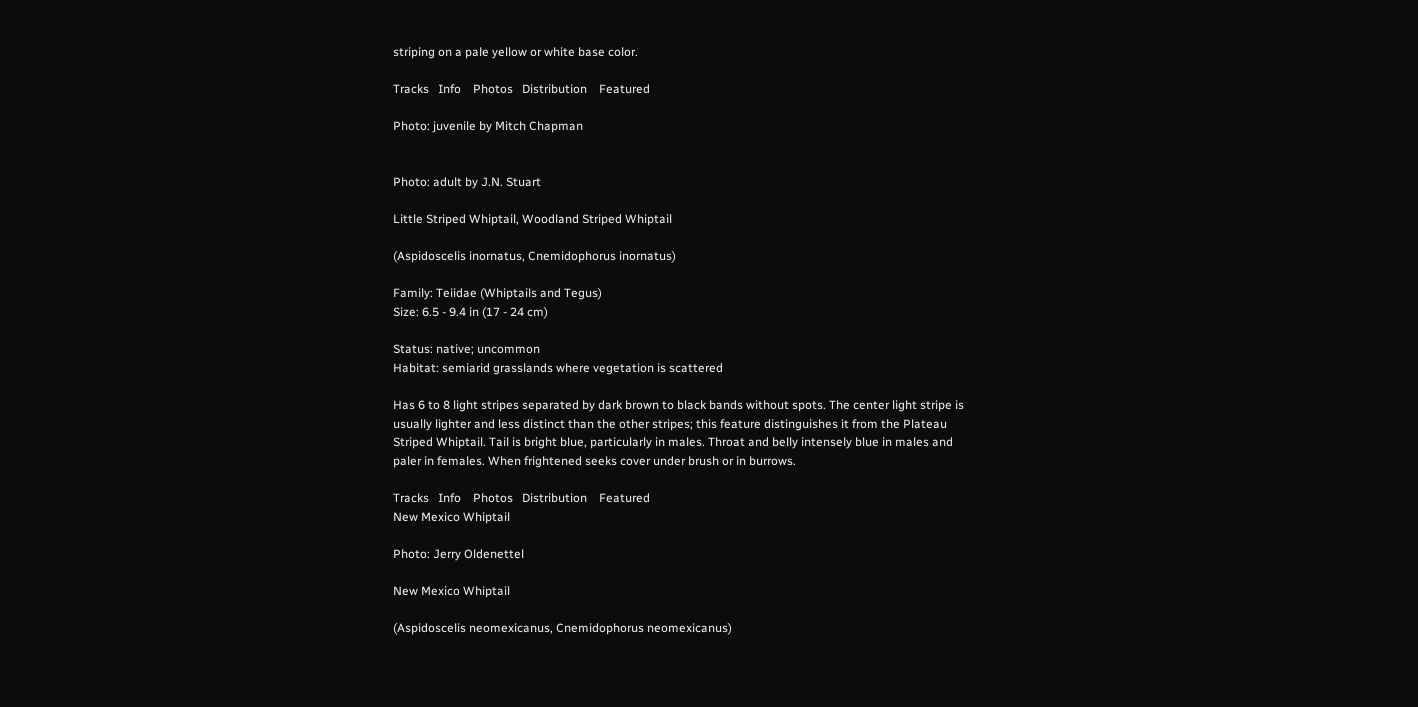striping on a pale yellow or white base color.

Tracks   Info    Photos   Distribution    Featured

Photo: juvenile by Mitch Chapman


Photo: adult by J.N. Stuart

Little Striped Whiptail, Woodland Striped Whiptail

(Aspidoscelis inornatus, Cnemidophorus inornatus)

Family: Teiidae (Whiptails and Tegus)
Size: 6.5 - 9.4 in (17 - 24 cm)

Status: native; uncommon
Habitat: semiarid grasslands where vegetation is scattered

Has 6 to 8 light stripes separated by dark brown to black bands without spots. The center light stripe is usually lighter and less distinct than the other stripes; this feature distinguishes it from the Plateau Striped Whiptail. Tail is bright blue, particularly in males. Throat and belly intensely blue in males and paler in females. When frightened seeks cover under brush or in burrows.

Tracks   Info    Photos   Distribution    Featured
New Mexico Whiptail

Photo: Jerry Oldenettel

New Mexico Whiptail

(Aspidoscelis neomexicanus, Cnemidophorus neomexicanus)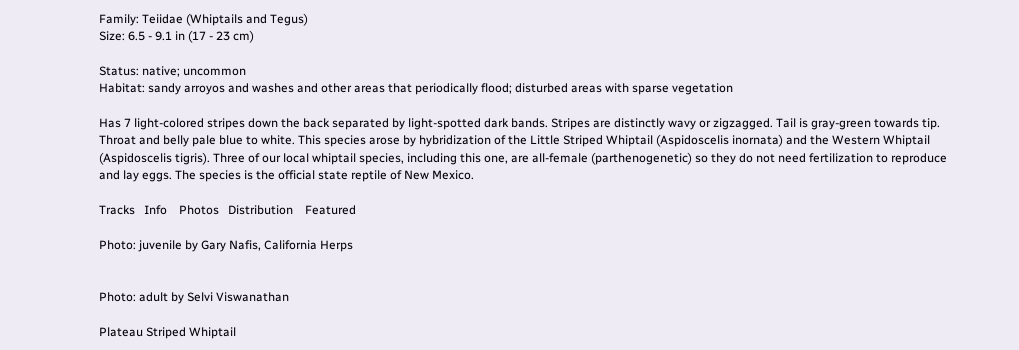Family: Teiidae (Whiptails and Tegus)
Size: 6.5 - 9.1 in (17 - 23 cm)

Status: native; uncommon
Habitat: sandy arroyos and washes and other areas that periodically flood; disturbed areas with sparse vegetation

Has 7 light-colored stripes down the back separated by light-spotted dark bands. Stripes are distinctly wavy or zigzagged. Tail is gray-green towards tip. Throat and belly pale blue to white. This species arose by hybridization of the Little Striped Whiptail (Aspidoscelis inornata) and the Western Whiptail (Aspidoscelis tigris). Three of our local whiptail species, including this one, are all-female (parthenogenetic) so they do not need fertilization to reproduce and lay eggs. The species is the official state reptile of New Mexico.

Tracks   Info    Photos   Distribution    Featured

Photo: juvenile by Gary Nafis, California Herps


Photo: adult by Selvi Viswanathan

Plateau Striped Whiptail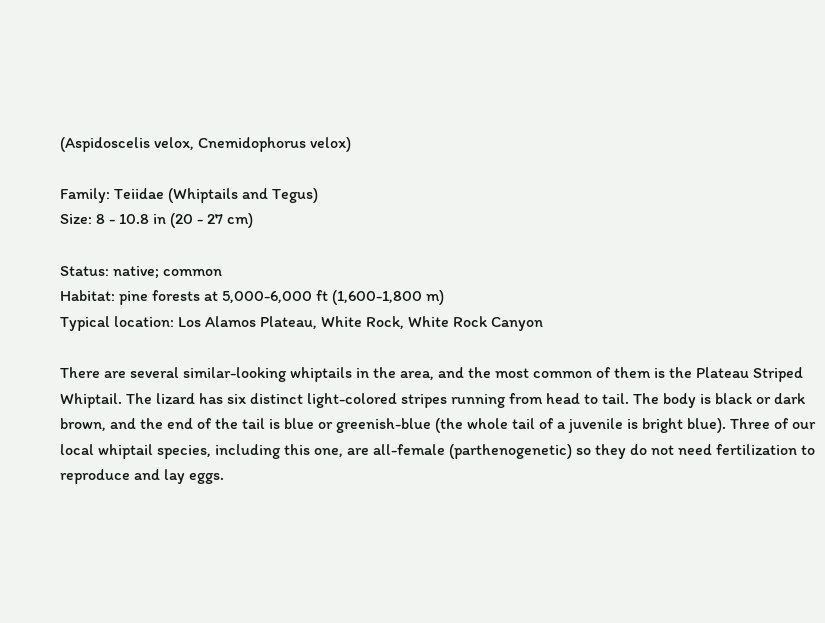(Aspidoscelis velox, Cnemidophorus velox)

Family: Teiidae (Whiptails and Tegus)
Size: 8 - 10.8 in (20 - 27 cm)

Status: native; common
Habitat: pine forests at 5,000-6,000 ft (1,600-1,800 m)
Typical location: Los Alamos Plateau, White Rock, White Rock Canyon

There are several similar-looking whiptails in the area, and the most common of them is the Plateau Striped Whiptail. The lizard has six distinct light-colored stripes running from head to tail. The body is black or dark brown, and the end of the tail is blue or greenish-blue (the whole tail of a juvenile is bright blue). Three of our local whiptail species, including this one, are all-female (parthenogenetic) so they do not need fertilization to reproduce and lay eggs.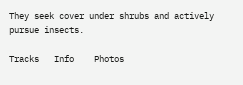They seek cover under shrubs and actively pursue insects.

Tracks   Info    Photos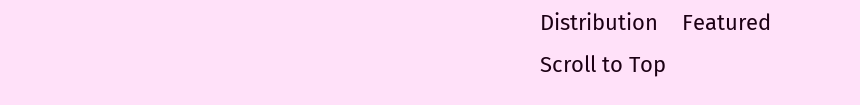Distribution    Featured
Scroll to Top